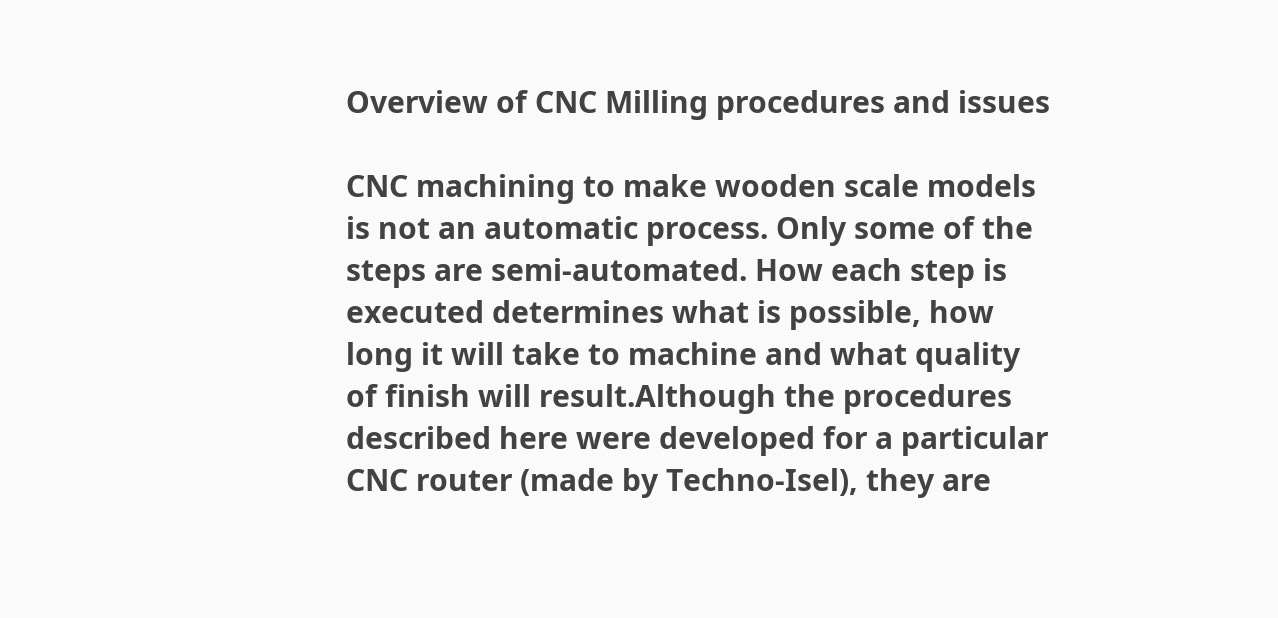Overview of CNC Milling procedures and issues

CNC machining to make wooden scale models is not an automatic process. Only some of the steps are semi-automated. How each step is executed determines what is possible, how long it will take to machine and what quality of finish will result.Although the procedures described here were developed for a particular CNC router (made by Techno-Isel), they are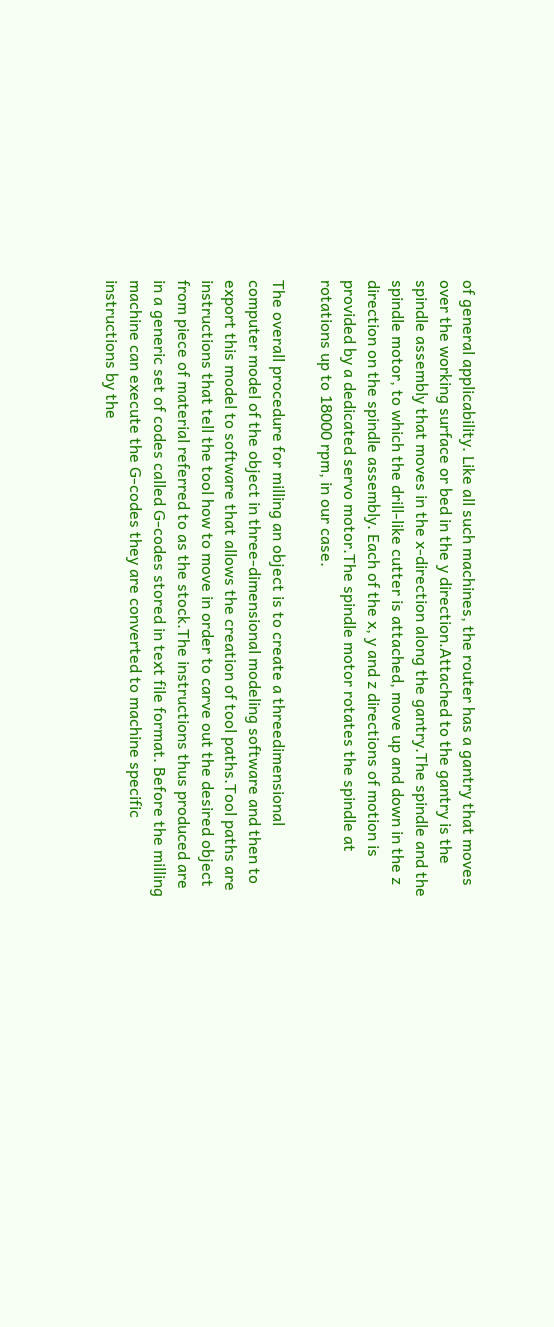of general applicability. Like all such machines, the router has a gantry that moves over the working surface or bed in the y direction.Attached to the gantry is the spindle assembly that moves in the x-direction along the gantry.The spindle and the spindle motor, to which the drill-like cutter is attached, move up and down in the z direction on the spindle assembly. Each of the x, y and z directions of motion is provided by a dedicated servo motor.The spindle motor rotates the spindle at rotations up to 18000 rpm, in our case.

The overall procedure for milling an object is to create a threedimensional computer model of the object in three-dimensional modeling software and then to export this model to software that allows the creation of tool paths.Tool paths are instructions that tell the tool how to move in order to carve out the desired object from piece of material referred to as the stock.The instructions thus produced are in a generic set of codes called G-codes stored in text file format. Before the milling machine can execute the G-codes they are converted to machine specific instructions by the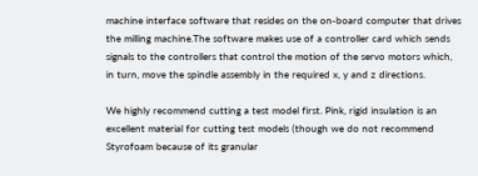machine interface software that resides on the on-board computer that drives the milling machine.The software makes use of a controller card which sends signals to the controllers that control the motion of the servo motors which, in turn, move the spindle assembly in the required x, y and z directions.

We highly recommend cutting a test model first. Pink, rigid insulation is an excellent material for cutting test models (though we do not recommend Styrofoam because of its granular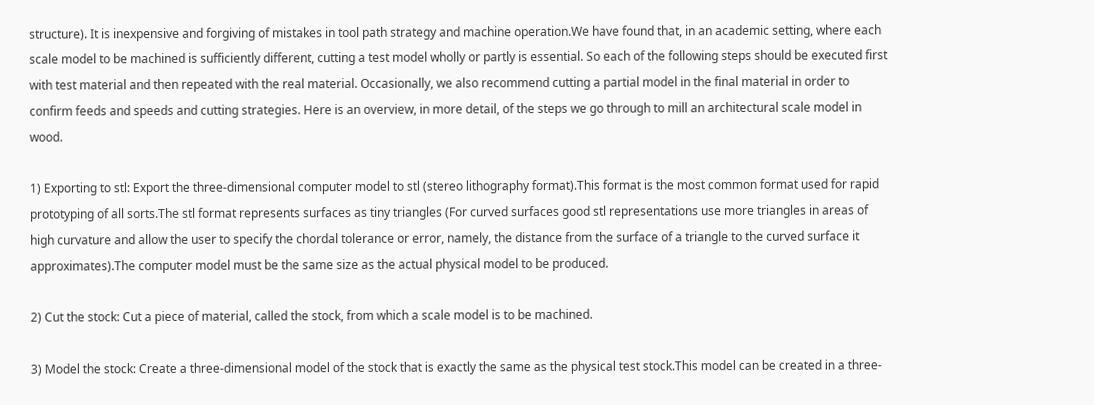structure). It is inexpensive and forgiving of mistakes in tool path strategy and machine operation.We have found that, in an academic setting, where each scale model to be machined is sufficiently different, cutting a test model wholly or partly is essential. So each of the following steps should be executed first with test material and then repeated with the real material. Occasionally, we also recommend cutting a partial model in the final material in order to confirm feeds and speeds and cutting strategies. Here is an overview, in more detail, of the steps we go through to mill an architectural scale model in wood.

1) Exporting to stl: Export the three-dimensional computer model to stl (stereo lithography format).This format is the most common format used for rapid prototyping of all sorts.The stl format represents surfaces as tiny triangles (For curved surfaces good stl representations use more triangles in areas of high curvature and allow the user to specify the chordal tolerance or error, namely, the distance from the surface of a triangle to the curved surface it approximates).The computer model must be the same size as the actual physical model to be produced.

2) Cut the stock: Cut a piece of material, called the stock, from which a scale model is to be machined.

3) Model the stock: Create a three-dimensional model of the stock that is exactly the same as the physical test stock.This model can be created in a three-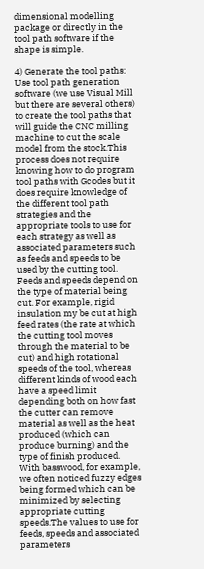dimensional modelling package or directly in the tool path software if the shape is simple.

4) Generate the tool paths: Use tool path generation software (we use Visual Mill but there are several others) to create the tool paths that will guide the CNC milling machine to cut the scale model from the stock.This process does not require knowing how to do program tool paths with Gcodes but it does require knowledge of the different tool path strategies and the appropriate tools to use for each strategy as well as associated parameters such as feeds and speeds to be used by the cutting tool. Feeds and speeds depend on the type of material being cut. For example, rigid insulation my be cut at high feed rates (the rate at which the cutting tool moves through the material to be cut) and high rotational speeds of the tool, whereas different kinds of wood each have a speed limit depending both on how fast the cutter can remove material as well as the heat produced (which can produce burning) and the type of finish produced. With basswood, for example, we often noticed fuzzy edges being formed which can be minimized by selecting appropriate cutting speeds.The values to use for feeds, speeds and associated parameters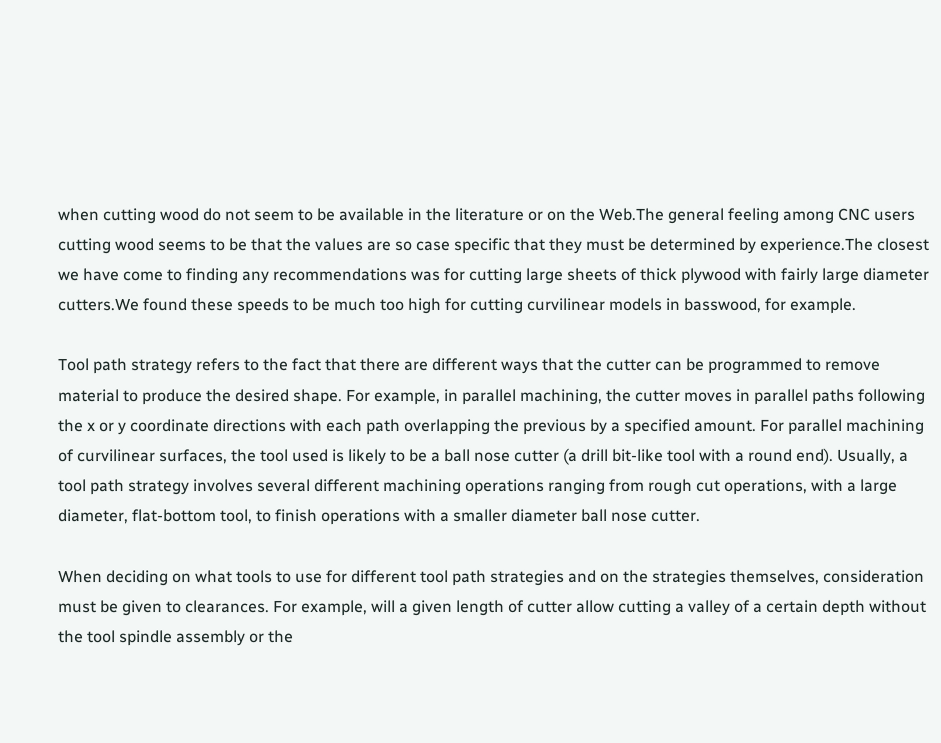when cutting wood do not seem to be available in the literature or on the Web.The general feeling among CNC users cutting wood seems to be that the values are so case specific that they must be determined by experience.The closest we have come to finding any recommendations was for cutting large sheets of thick plywood with fairly large diameter cutters.We found these speeds to be much too high for cutting curvilinear models in basswood, for example.

Tool path strategy refers to the fact that there are different ways that the cutter can be programmed to remove material to produce the desired shape. For example, in parallel machining, the cutter moves in parallel paths following the x or y coordinate directions with each path overlapping the previous by a specified amount. For parallel machining of curvilinear surfaces, the tool used is likely to be a ball nose cutter (a drill bit-like tool with a round end). Usually, a tool path strategy involves several different machining operations ranging from rough cut operations, with a large diameter, flat-bottom tool, to finish operations with a smaller diameter ball nose cutter.

When deciding on what tools to use for different tool path strategies and on the strategies themselves, consideration must be given to clearances. For example, will a given length of cutter allow cutting a valley of a certain depth without the tool spindle assembly or the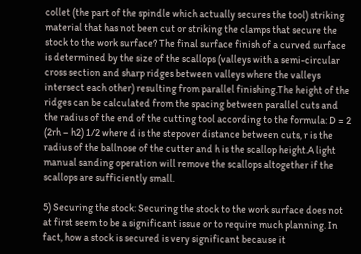collet (the part of the spindle which actually secures the tool) striking material that has not been cut or striking the clamps that secure the stock to the work surface? The final surface finish of a curved surface is determined by the size of the scallops (valleys with a semi-circular cross section and sharp ridges between valleys where the valleys intersect each other) resulting from parallel finishing.The height of the ridges can be calculated from the spacing between parallel cuts and the radius of the end of the cutting tool according to the formula: D = 2 (2rh – h2) 1/2 where d is the stepover distance between cuts, r is the radius of the ballnose of the cutter and h is the scallop height.A light manual sanding operation will remove the scallops altogether if the scallops are sufficiently small.

5) Securing the stock: Securing the stock to the work surface does not at first seem to be a significant issue or to require much planning. In fact, how a stock is secured is very significant because it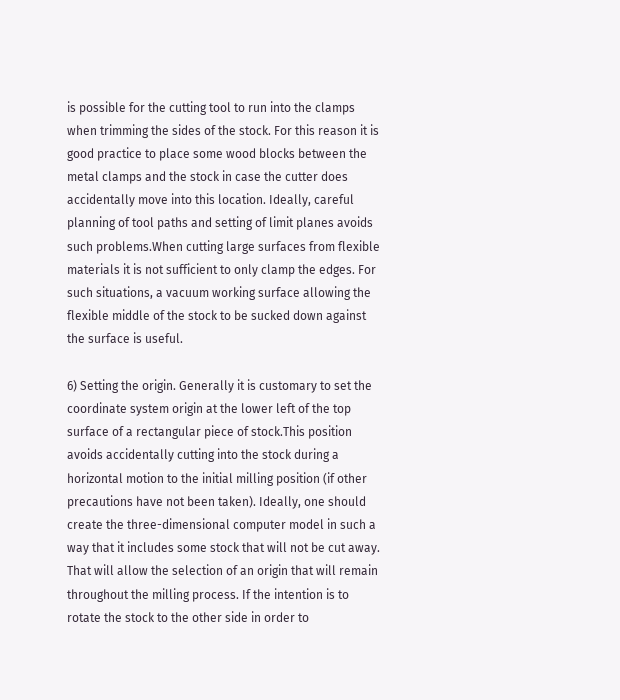is possible for the cutting tool to run into the clamps when trimming the sides of the stock. For this reason it is good practice to place some wood blocks between the metal clamps and the stock in case the cutter does accidentally move into this location. Ideally, careful planning of tool paths and setting of limit planes avoids such problems.When cutting large surfaces from flexible materials it is not sufficient to only clamp the edges. For such situations, a vacuum working surface allowing the flexible middle of the stock to be sucked down against the surface is useful.

6) Setting the origin. Generally it is customary to set the coordinate system origin at the lower left of the top surface of a rectangular piece of stock.This position avoids accidentally cutting into the stock during a horizontal motion to the initial milling position (if other precautions have not been taken). Ideally, one should create the three-dimensional computer model in such a way that it includes some stock that will not be cut away. That will allow the selection of an origin that will remain throughout the milling process. If the intention is to rotate the stock to the other side in order to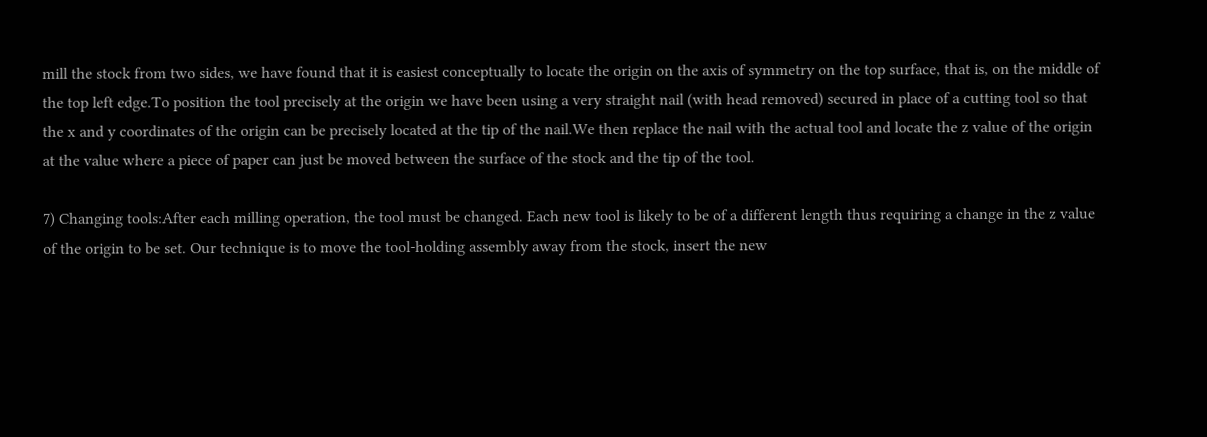mill the stock from two sides, we have found that it is easiest conceptually to locate the origin on the axis of symmetry on the top surface, that is, on the middle of the top left edge.To position the tool precisely at the origin we have been using a very straight nail (with head removed) secured in place of a cutting tool so that the x and y coordinates of the origin can be precisely located at the tip of the nail.We then replace the nail with the actual tool and locate the z value of the origin at the value where a piece of paper can just be moved between the surface of the stock and the tip of the tool.

7) Changing tools:After each milling operation, the tool must be changed. Each new tool is likely to be of a different length thus requiring a change in the z value of the origin to be set. Our technique is to move the tool-holding assembly away from the stock, insert the new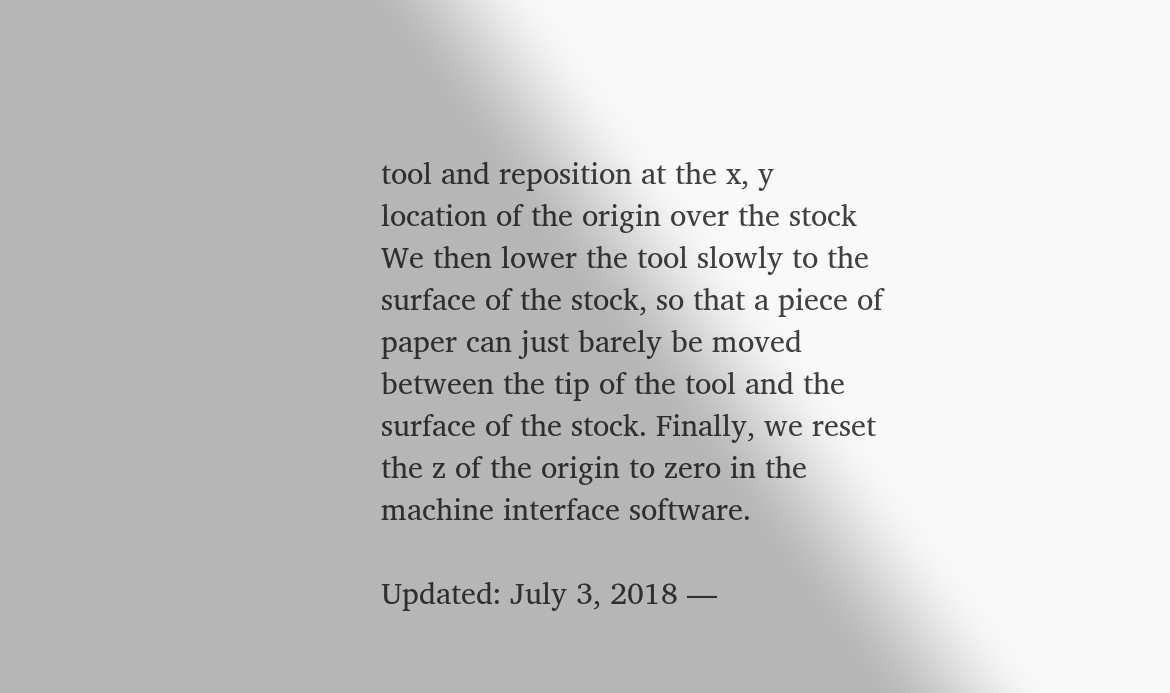tool and reposition at the x, y location of the origin over the stock We then lower the tool slowly to the surface of the stock, so that a piece of paper can just barely be moved between the tip of the tool and the surface of the stock. Finally, we reset the z of the origin to zero in the machine interface software.

Updated: July 3, 2018 —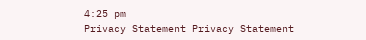4:25 pm
Privacy Statement Privacy Statement